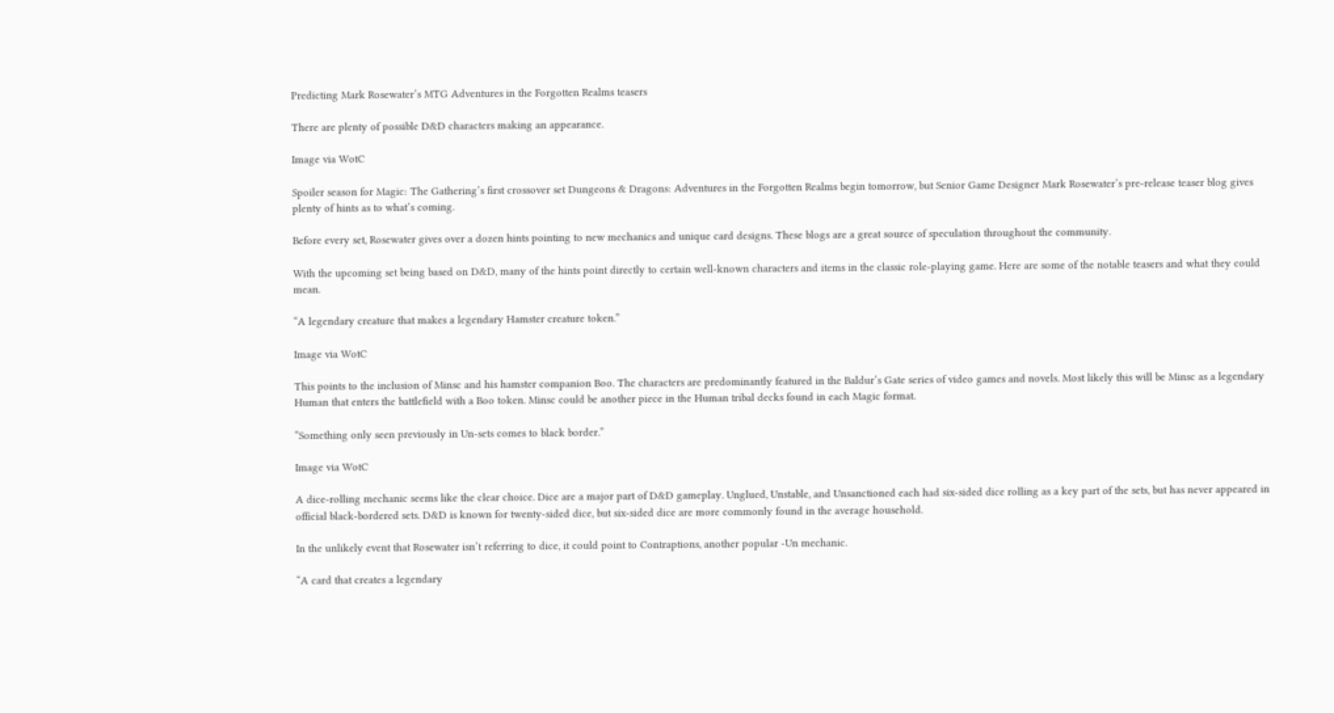Predicting Mark Rosewater’s MTG Adventures in the Forgotten Realms teasers

There are plenty of possible D&D characters making an appearance.

Image via WotC

Spoiler season for Magic: The Gathering’s first crossover set Dungeons & Dragons: Adventures in the Forgotten Realms begin tomorrow, but Senior Game Designer Mark Rosewater’s pre-release teaser blog gives plenty of hints as to what’s coming.

Before every set, Rosewater gives over a dozen hints pointing to new mechanics and unique card designs. These blogs are a great source of speculation throughout the community.

With the upcoming set being based on D&D, many of the hints point directly to certain well-known characters and items in the classic role-playing game. Here are some of the notable teasers and what they could mean.

“A legendary creature that makes a legendary Hamster creature token.”

Image via WotC

This points to the inclusion of Minsc and his hamster companion Boo. The characters are predominantly featured in the Baldur’s Gate series of video games and novels. Most likely this will be Minsc as a legendary Human that enters the battlefield with a Boo token. Minsc could be another piece in the Human tribal decks found in each Magic format.

“Something only seen previously in Un-sets comes to black border.”

Image via WotC

A dice-rolling mechanic seems like the clear choice. Dice are a major part of D&D gameplay. Unglued, Unstable, and Unsanctioned each had six-sided dice rolling as a key part of the sets, but has never appeared in official black-bordered sets. D&D is known for twenty-sided dice, but six-sided dice are more commonly found in the average household.

In the unlikely event that Rosewater isn’t referring to dice, it could point to Contraptions, another popular -Un mechanic.

“A card that creates a legendary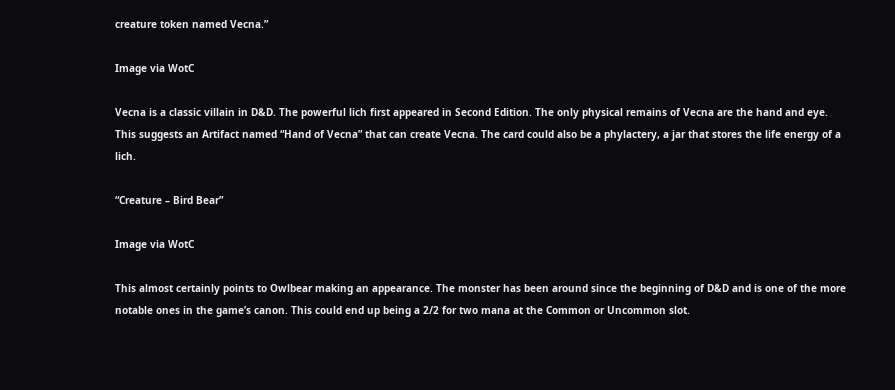creature token named Vecna.”

Image via WotC

Vecna is a classic villain in D&D. The powerful lich first appeared in Second Edition. The only physical remains of Vecna are the hand and eye. This suggests an Artifact named “Hand of Vecna” that can create Vecna. The card could also be a phylactery, a jar that stores the life energy of a lich.

“Creature – Bird Bear”

Image via WotC

This almost certainly points to Owlbear making an appearance. The monster has been around since the beginning of D&D and is one of the more notable ones in the game’s canon. This could end up being a 2/2 for two mana at the Common or Uncommon slot.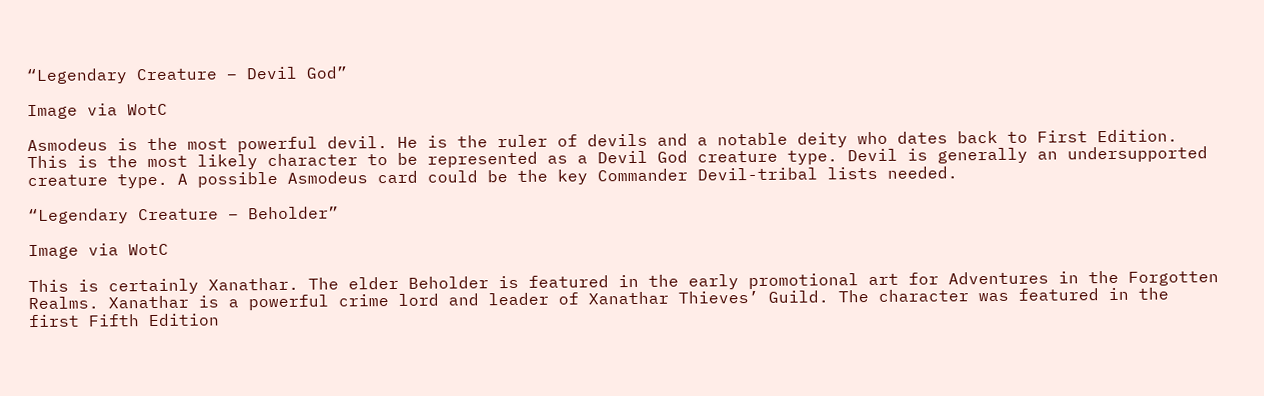“Legendary Creature – Devil God”

Image via WotC

Asmodeus is the most powerful devil. He is the ruler of devils and a notable deity who dates back to First Edition. This is the most likely character to be represented as a Devil God creature type. Devil is generally an undersupported creature type. A possible Asmodeus card could be the key Commander Devil-tribal lists needed.

“Legendary Creature – Beholder”

Image via WotC

This is certainly Xanathar. The elder Beholder is featured in the early promotional art for Adventures in the Forgotten Realms. Xanathar is a powerful crime lord and leader of Xanathar Thieves’ Guild. The character was featured in the first Fifth Edition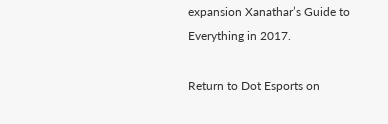expansion Xanathar’s Guide to Everything in 2017.

Return to Dot Esports on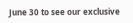June 30 to see our exclusive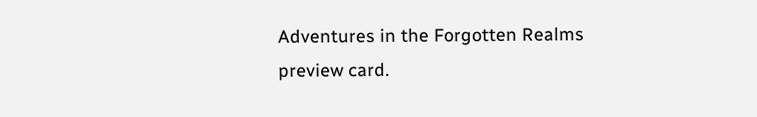Adventures in the Forgotten Realms preview card.